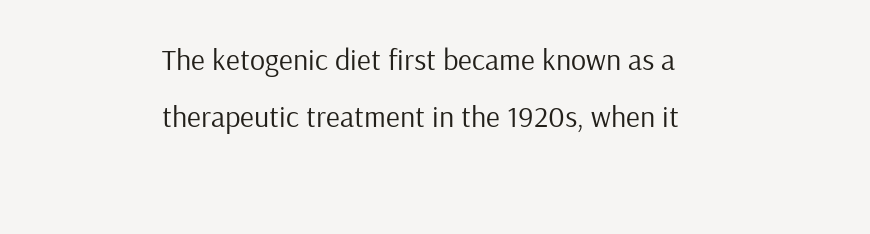The ketogenic diet first became known as a therapeutic treatment in the 1920s, when it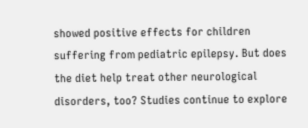showed positive effects for children suffering from pediatric epilepsy. But does the diet help treat other neurological disorders, too? Studies continue to explore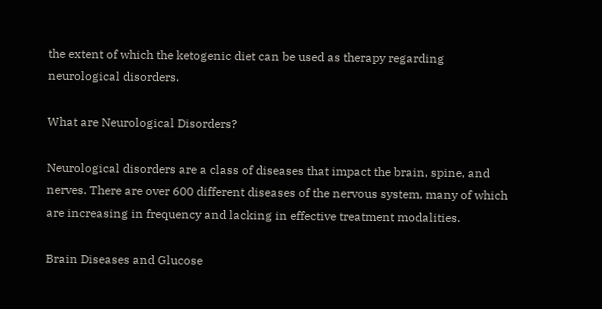the extent of which the ketogenic diet can be used as therapy regarding neurological disorders.

What are Neurological Disorders?

Neurological disorders are a class of diseases that impact the brain, spine, and nerves. There are over 600 different diseases of the nervous system, many of which are increasing in frequency and lacking in effective treatment modalities.

Brain Diseases and Glucose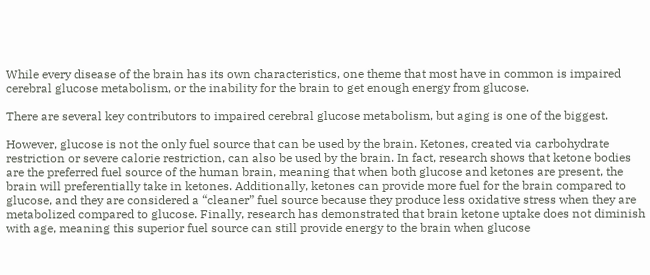While every disease of the brain has its own characteristics, one theme that most have in common is impaired cerebral glucose metabolism, or the inability for the brain to get enough energy from glucose.

There are several key contributors to impaired cerebral glucose metabolism, but aging is one of the biggest.

However, glucose is not the only fuel source that can be used by the brain. Ketones, created via carbohydrate restriction or severe calorie restriction, can also be used by the brain. In fact, research shows that ketone bodies are the preferred fuel source of the human brain, meaning that when both glucose and ketones are present, the brain will preferentially take in ketones. Additionally, ketones can provide more fuel for the brain compared to glucose, and they are considered a “cleaner” fuel source because they produce less oxidative stress when they are metabolized compared to glucose. Finally, research has demonstrated that brain ketone uptake does not diminish with age, meaning this superior fuel source can still provide energy to the brain when glucose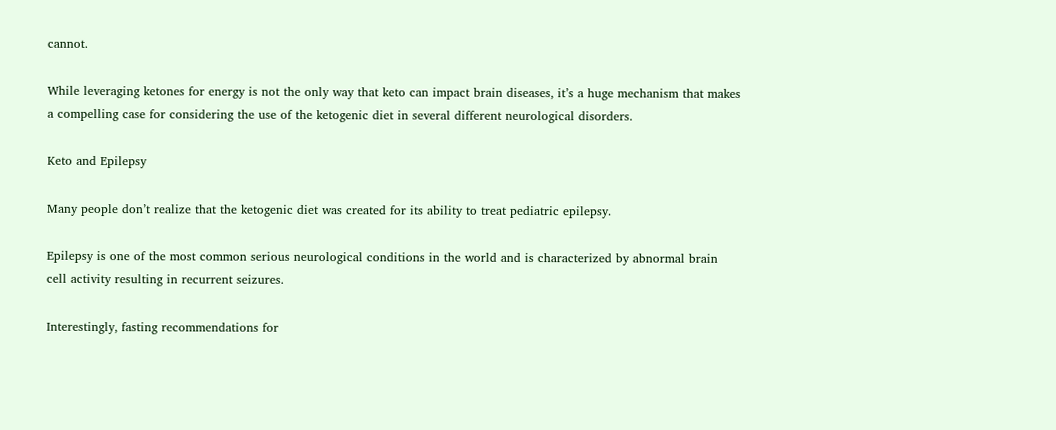cannot.

While leveraging ketones for energy is not the only way that keto can impact brain diseases, it’s a huge mechanism that makes a compelling case for considering the use of the ketogenic diet in several different neurological disorders.

Keto and Epilepsy

Many people don’t realize that the ketogenic diet was created for its ability to treat pediatric epilepsy.

Epilepsy is one of the most common serious neurological conditions in the world and is characterized by abnormal brain cell activity resulting in recurrent seizures.

Interestingly, fasting recommendations for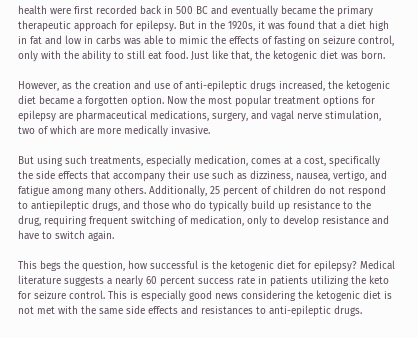health were first recorded back in 500 BC and eventually became the primary therapeutic approach for epilepsy. But in the 1920s, it was found that a diet high in fat and low in carbs was able to mimic the effects of fasting on seizure control, only with the ability to still eat food. Just like that, the ketogenic diet was born.

However, as the creation and use of anti-epileptic drugs increased, the ketogenic diet became a forgotten option. Now the most popular treatment options for epilepsy are pharmaceutical medications, surgery, and vagal nerve stimulation, two of which are more medically invasive.

But using such treatments, especially medication, comes at a cost, specifically the side effects that accompany their use such as dizziness, nausea, vertigo, and fatigue among many others. Additionally, 25 percent of children do not respond to antiepileptic drugs, and those who do typically build up resistance to the drug, requiring frequent switching of medication, only to develop resistance and have to switch again.

This begs the question, how successful is the ketogenic diet for epilepsy? Medical literature suggests a nearly 60 percent success rate in patients utilizing the keto for seizure control. This is especially good news considering the ketogenic diet is not met with the same side effects and resistances to anti-epileptic drugs.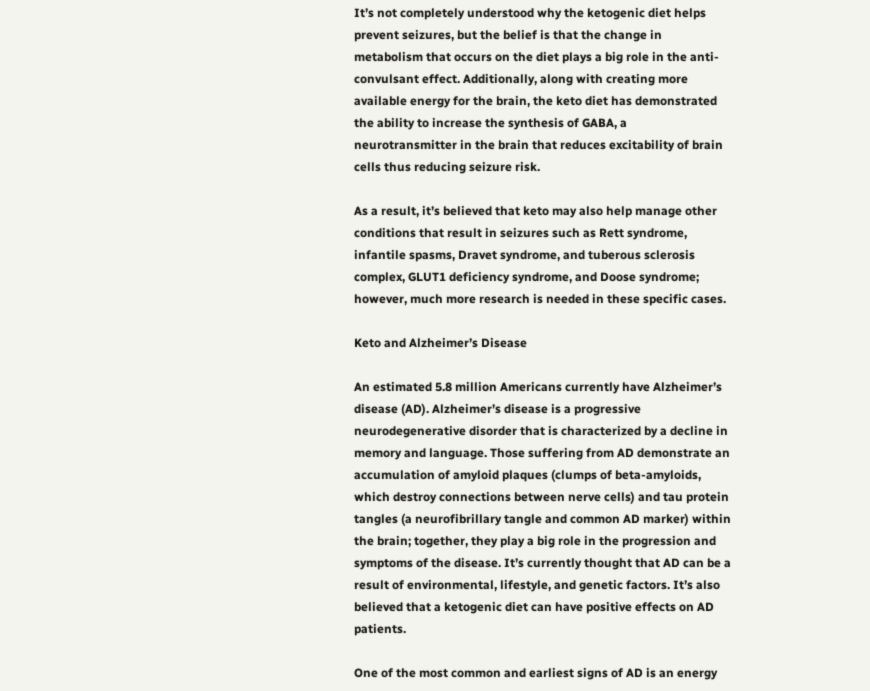It’s not completely understood why the ketogenic diet helps prevent seizures, but the belief is that the change in metabolism that occurs on the diet plays a big role in the anti-convulsant effect. Additionally, along with creating more available energy for the brain, the keto diet has demonstrated the ability to increase the synthesis of GABA, a neurotransmitter in the brain that reduces excitability of brain cells thus reducing seizure risk.

As a result, it’s believed that keto may also help manage other conditions that result in seizures such as Rett syndrome, infantile spasms, Dravet syndrome, and tuberous sclerosis complex, GLUT1 deficiency syndrome, and Doose syndrome; however, much more research is needed in these specific cases.

Keto and Alzheimer’s Disease

An estimated 5.8 million Americans currently have Alzheimer’s disease (AD). Alzheimer’s disease is a progressive neurodegenerative disorder that is characterized by a decline in memory and language. Those suffering from AD demonstrate an accumulation of amyloid plaques (clumps of beta-amyloids, which destroy connections between nerve cells) and tau protein tangles (a neurofibrillary tangle and common AD marker) within the brain; together, they play a big role in the progression and symptoms of the disease. It’s currently thought that AD can be a result of environmental, lifestyle, and genetic factors. It’s also believed that a ketogenic diet can have positive effects on AD patients.

One of the most common and earliest signs of AD is an energy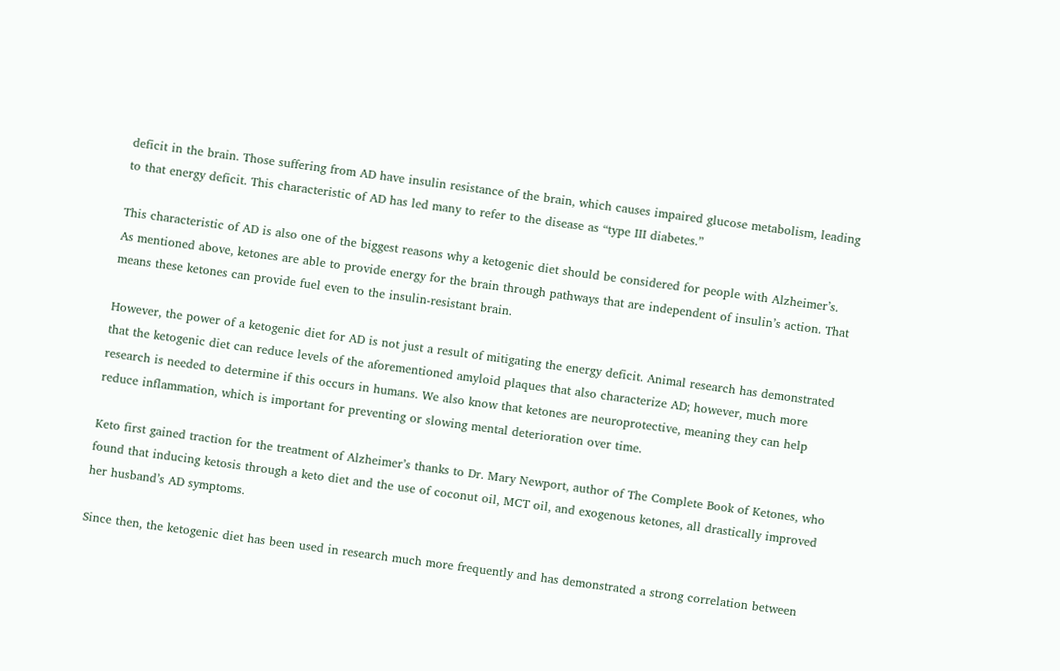deficit in the brain. Those suffering from AD have insulin resistance of the brain, which causes impaired glucose metabolism, leading to that energy deficit. This characteristic of AD has led many to refer to the disease as “type III diabetes.”

This characteristic of AD is also one of the biggest reasons why a ketogenic diet should be considered for people with Alzheimer’s. As mentioned above, ketones are able to provide energy for the brain through pathways that are independent of insulin’s action. That means these ketones can provide fuel even to the insulin-resistant brain.

However, the power of a ketogenic diet for AD is not just a result of mitigating the energy deficit. Animal research has demonstrated that the ketogenic diet can reduce levels of the aforementioned amyloid plaques that also characterize AD; however, much more research is needed to determine if this occurs in humans. We also know that ketones are neuroprotective, meaning they can help reduce inflammation, which is important for preventing or slowing mental deterioration over time.

Keto first gained traction for the treatment of Alzheimer’s thanks to Dr. Mary Newport, author of The Complete Book of Ketones, who found that inducing ketosis through a keto diet and the use of coconut oil, MCT oil, and exogenous ketones, all drastically improved her husband’s AD symptoms.

Since then, the ketogenic diet has been used in research much more frequently and has demonstrated a strong correlation between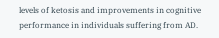levels of ketosis and improvements in cognitive performance in individuals suffering from AD.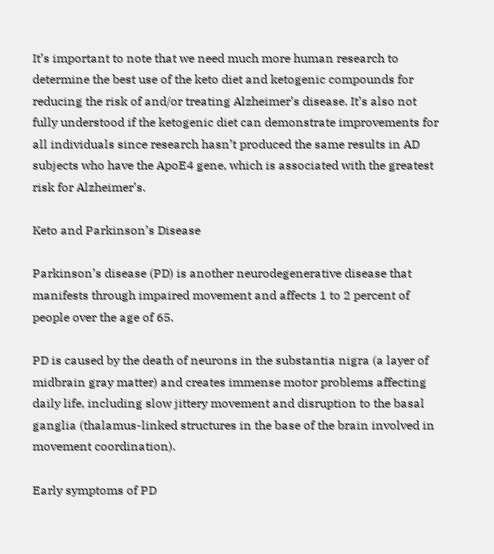It’s important to note that we need much more human research to determine the best use of the keto diet and ketogenic compounds for reducing the risk of and/or treating Alzheimer’s disease. It’s also not fully understood if the ketogenic diet can demonstrate improvements for all individuals since research hasn’t produced the same results in AD subjects who have the ApoE4 gene, which is associated with the greatest risk for Alzheimer’s.

Keto and Parkinson’s Disease

Parkinson’s disease (PD) is another neurodegenerative disease that manifests through impaired movement and affects 1 to 2 percent of people over the age of 65.

PD is caused by the death of neurons in the substantia nigra (a layer of midbrain gray matter) and creates immense motor problems affecting daily life, including slow jittery movement and disruption to the basal ganglia (thalamus-linked structures in the base of the brain involved in movement coordination).

Early symptoms of PD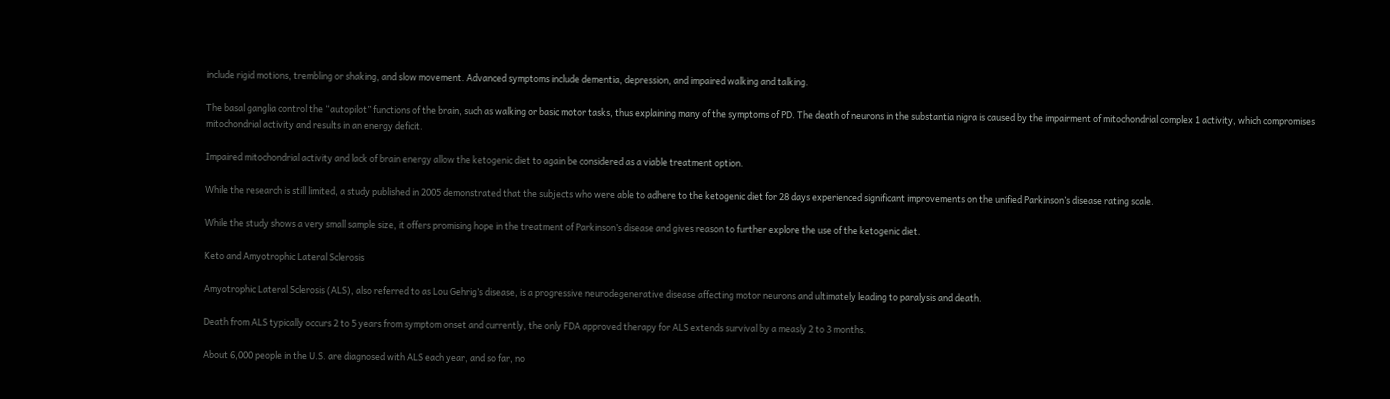include rigid motions, trembling or shaking, and slow movement. Advanced symptoms include dementia, depression, and impaired walking and talking.

The basal ganglia control the “autopilot” functions of the brain, such as walking or basic motor tasks, thus explaining many of the symptoms of PD. The death of neurons in the substantia nigra is caused by the impairment of mitochondrial complex 1 activity, which compromises mitochondrial activity and results in an energy deficit.

Impaired mitochondrial activity and lack of brain energy allow the ketogenic diet to again be considered as a viable treatment option.

While the research is still limited, a study published in 2005 demonstrated that the subjects who were able to adhere to the ketogenic diet for 28 days experienced significant improvements on the unified Parkinson’s disease rating scale.

While the study shows a very small sample size, it offers promising hope in the treatment of Parkinson’s disease and gives reason to further explore the use of the ketogenic diet.

Keto and Amyotrophic Lateral Sclerosis

Amyotrophic Lateral Sclerosis (ALS), also referred to as Lou Gehrig’s disease, is a progressive neurodegenerative disease affecting motor neurons and ultimately leading to paralysis and death.

Death from ALS typically occurs 2 to 5 years from symptom onset and currently, the only FDA approved therapy for ALS extends survival by a measly 2 to 3 months.

About 6,000 people in the U.S. are diagnosed with ALS each year, and so far, no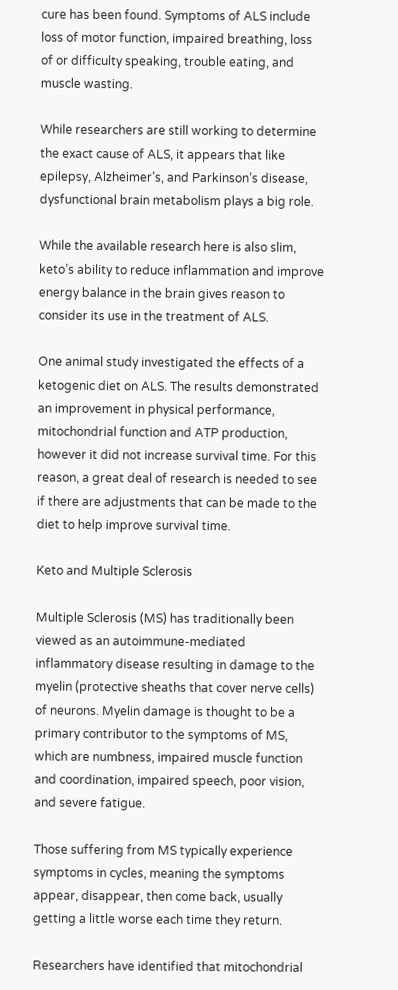cure has been found. Symptoms of ALS include loss of motor function, impaired breathing, loss of or difficulty speaking, trouble eating, and muscle wasting.

While researchers are still working to determine the exact cause of ALS, it appears that like epilepsy, Alzheimer’s, and Parkinson’s disease, dysfunctional brain metabolism plays a big role.

While the available research here is also slim, keto’s ability to reduce inflammation and improve energy balance in the brain gives reason to consider its use in the treatment of ALS.

One animal study investigated the effects of a ketogenic diet on ALS. The results demonstrated an improvement in physical performance, mitochondrial function and ATP production, however it did not increase survival time. For this reason, a great deal of research is needed to see if there are adjustments that can be made to the diet to help improve survival time.

Keto and Multiple Sclerosis

Multiple Sclerosis (MS) has traditionally been viewed as an autoimmune-mediated inflammatory disease resulting in damage to the myelin (protective sheaths that cover nerve cells) of neurons. Myelin damage is thought to be a primary contributor to the symptoms of MS, which are numbness, impaired muscle function and coordination, impaired speech, poor vision, and severe fatigue.

Those suffering from MS typically experience symptoms in cycles, meaning the symptoms appear, disappear, then come back, usually getting a little worse each time they return.

Researchers have identified that mitochondrial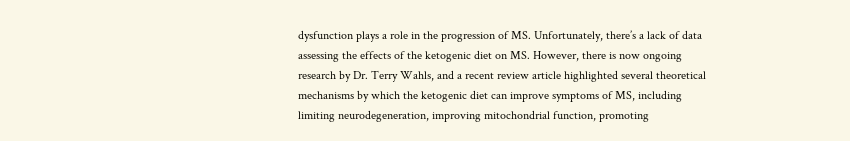dysfunction plays a role in the progression of MS. Unfortunately, there’s a lack of data assessing the effects of the ketogenic diet on MS. However, there is now ongoing research by Dr. Terry Wahls, and a recent review article highlighted several theoretical mechanisms by which the ketogenic diet can improve symptoms of MS, including limiting neurodegeneration, improving mitochondrial function, promoting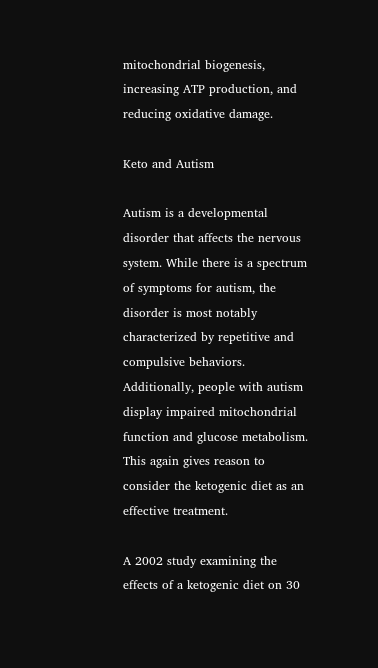mitochondrial biogenesis, increasing ATP production, and reducing oxidative damage.

Keto and Autism

Autism is a developmental disorder that affects the nervous system. While there is a spectrum of symptoms for autism, the disorder is most notably characterized by repetitive and compulsive behaviors. Additionally, people with autism display impaired mitochondrial function and glucose metabolism. This again gives reason to consider the ketogenic diet as an effective treatment.

A 2002 study examining the effects of a ketogenic diet on 30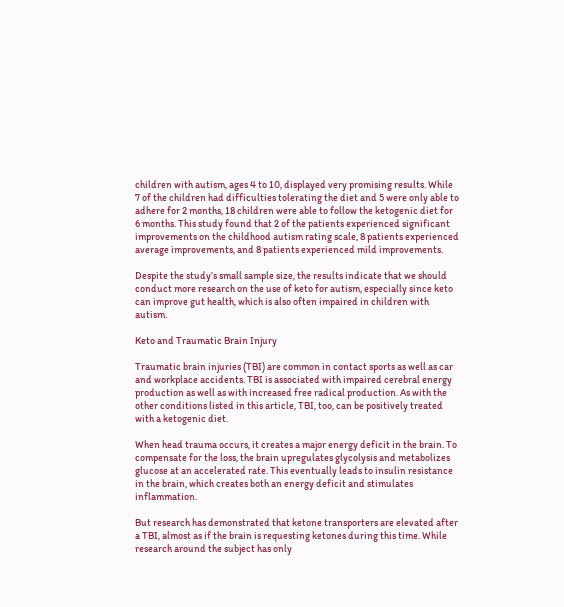children with autism, ages 4 to 10, displayed very promising results. While 7 of the children had difficulties tolerating the diet and 5 were only able to adhere for 2 months, 18 children were able to follow the ketogenic diet for 6 months. This study found that 2 of the patients experienced significant improvements on the childhood autism rating scale, 8 patients experienced average improvements, and 8 patients experienced mild improvements.

Despite the study’s small sample size, the results indicate that we should conduct more research on the use of keto for autism, especially since keto can improve gut health, which is also often impaired in children with autism.

Keto and Traumatic Brain Injury

Traumatic brain injuries (TBI) are common in contact sports as well as car and workplace accidents. TBI is associated with impaired cerebral energy production as well as with increased free radical production. As with the other conditions listed in this article, TBI, too, can be positively treated with a ketogenic diet.

When head trauma occurs, it creates a major energy deficit in the brain. To compensate for the loss, the brain upregulates glycolysis and metabolizes glucose at an accelerated rate. This eventually leads to insulin resistance in the brain, which creates both an energy deficit and stimulates inflammation.

But research has demonstrated that ketone transporters are elevated after a TBI, almost as if the brain is requesting ketones during this time. While research around the subject has only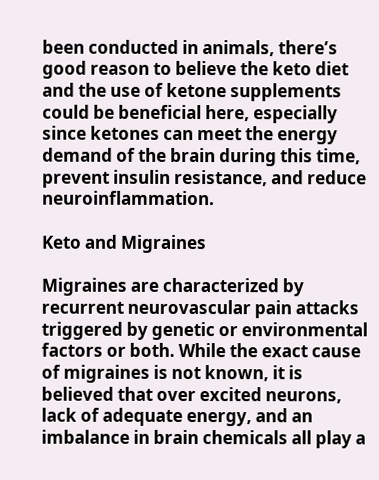been conducted in animals, there’s good reason to believe the keto diet and the use of ketone supplements could be beneficial here, especially since ketones can meet the energy demand of the brain during this time, prevent insulin resistance, and reduce neuroinflammation.

Keto and Migraines

Migraines are characterized by recurrent neurovascular pain attacks triggered by genetic or environmental factors or both. While the exact cause of migraines is not known, it is believed that over excited neurons, lack of adequate energy, and an imbalance in brain chemicals all play a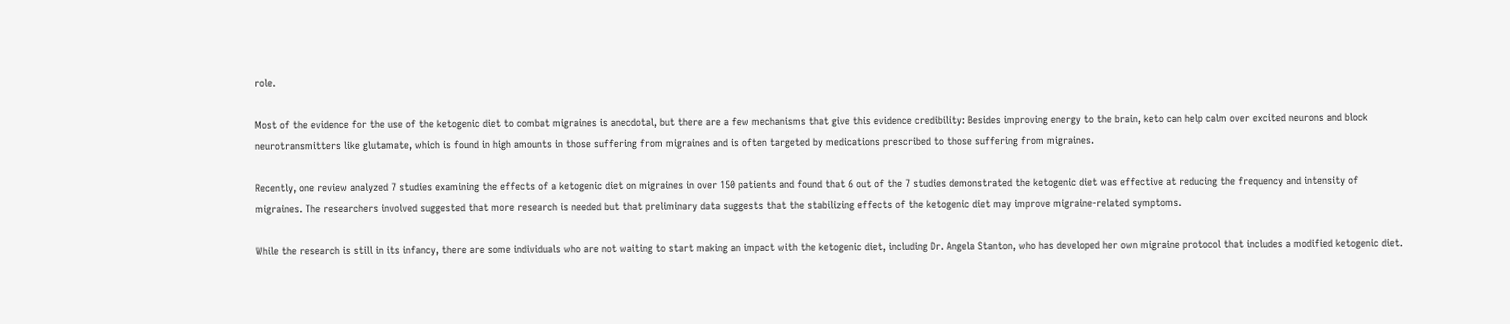role.

Most of the evidence for the use of the ketogenic diet to combat migraines is anecdotal, but there are a few mechanisms that give this evidence credibility: Besides improving energy to the brain, keto can help calm over excited neurons and block neurotransmitters like glutamate, which is found in high amounts in those suffering from migraines and is often targeted by medications prescribed to those suffering from migraines.

Recently, one review analyzed 7 studies examining the effects of a ketogenic diet on migraines in over 150 patients and found that 6 out of the 7 studies demonstrated the ketogenic diet was effective at reducing the frequency and intensity of migraines. The researchers involved suggested that more research is needed but that preliminary data suggests that the stabilizing effects of the ketogenic diet may improve migraine-related symptoms.

While the research is still in its infancy, there are some individuals who are not waiting to start making an impact with the ketogenic diet, including Dr. Angela Stanton, who has developed her own migraine protocol that includes a modified ketogenic diet.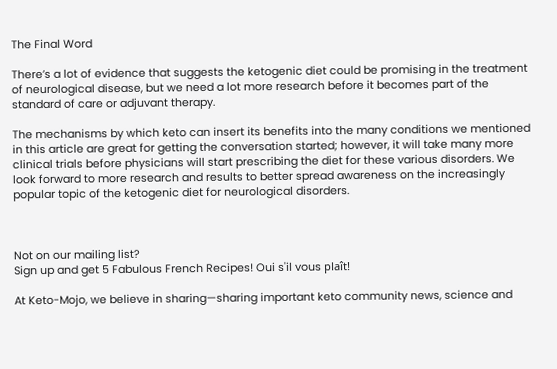The Final Word

There’s a lot of evidence that suggests the ketogenic diet could be promising in the treatment of neurological disease, but we need a lot more research before it becomes part of the standard of care or adjuvant therapy.

The mechanisms by which keto can insert its benefits into the many conditions we mentioned in this article are great for getting the conversation started; however, it will take many more clinical trials before physicians will start prescribing the diet for these various disorders. We look forward to more research and results to better spread awareness on the increasingly popular topic of the ketogenic diet for neurological disorders.



Not on our mailing list?
Sign up and get 5 Fabulous French Recipes! Oui s'il vous plaît!

At Keto-Mojo, we believe in sharing—sharing important keto community news, science and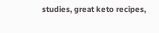studies, great keto recipes,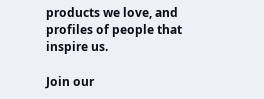products we love, and profiles of people that inspire us.

Join our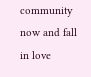community now and fall in love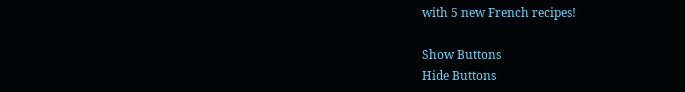with 5 new French recipes!

Show Buttons
Hide Buttons